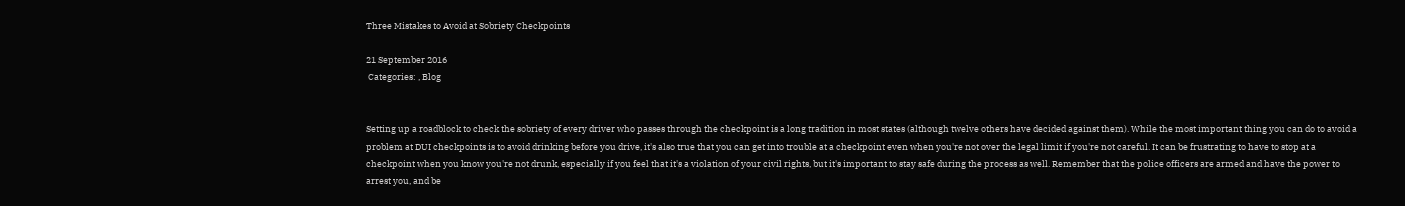Three Mistakes to Avoid at Sobriety Checkpoints

21 September 2016
 Categories: , Blog


Setting up a roadblock to check the sobriety of every driver who passes through the checkpoint is a long tradition in most states (although twelve others have decided against them). While the most important thing you can do to avoid a problem at DUI checkpoints is to avoid drinking before you drive, it's also true that you can get into trouble at a checkpoint even when you're not over the legal limit if you're not careful. It can be frustrating to have to stop at a checkpoint when you know you're not drunk, especially if you feel that it's a violation of your civil rights, but it's important to stay safe during the process as well. Remember that the police officers are armed and have the power to arrest you, and be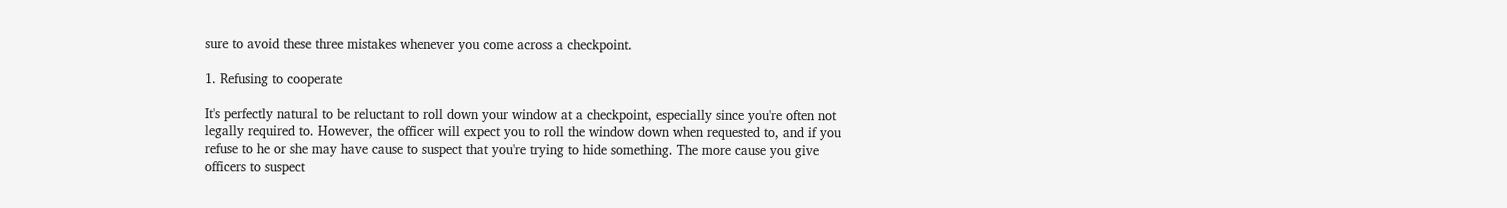sure to avoid these three mistakes whenever you come across a checkpoint.

1. Refusing to cooperate

It's perfectly natural to be reluctant to roll down your window at a checkpoint, especially since you're often not legally required to. However, the officer will expect you to roll the window down when requested to, and if you refuse to he or she may have cause to suspect that you're trying to hide something. The more cause you give officers to suspect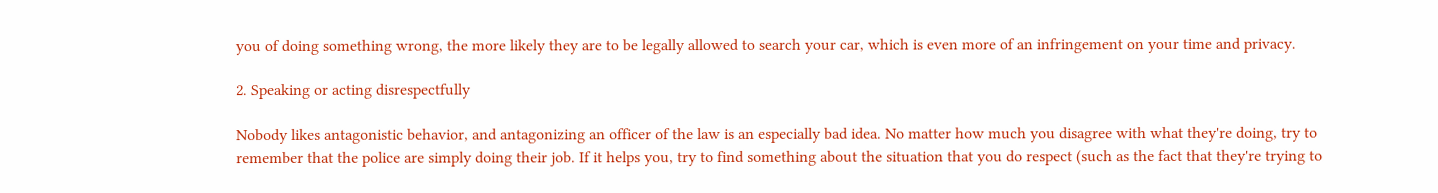you of doing something wrong, the more likely they are to be legally allowed to search your car, which is even more of an infringement on your time and privacy.

2. Speaking or acting disrespectfully

Nobody likes antagonistic behavior, and antagonizing an officer of the law is an especially bad idea. No matter how much you disagree with what they're doing, try to remember that the police are simply doing their job. If it helps you, try to find something about the situation that you do respect (such as the fact that they're trying to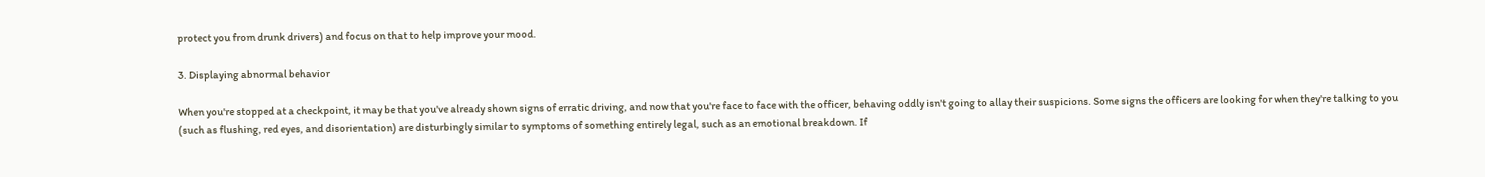protect you from drunk drivers) and focus on that to help improve your mood.

3. Displaying abnormal behavior

When you're stopped at a checkpoint, it may be that you've already shown signs of erratic driving, and now that you're face to face with the officer, behaving oddly isn't going to allay their suspicions. Some signs the officers are looking for when they're talking to you (such as flushing, red eyes, and disorientation) are disturbingly similar to symptoms of something entirely legal, such as an emotional breakdown. If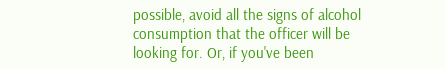possible, avoid all the signs of alcohol consumption that the officer will be looking for. Or, if you've been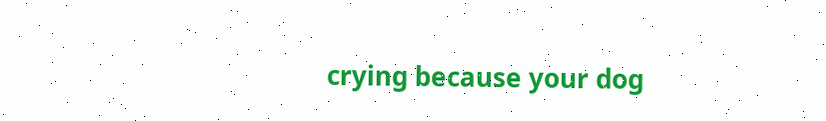crying because your dog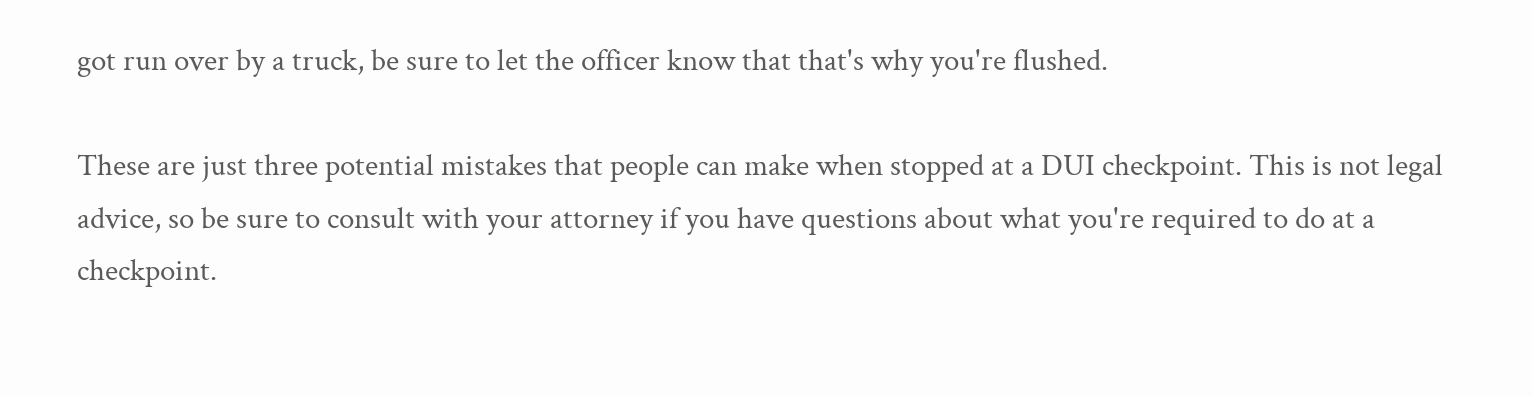got run over by a truck, be sure to let the officer know that that's why you're flushed.

These are just three potential mistakes that people can make when stopped at a DUI checkpoint. This is not legal advice, so be sure to consult with your attorney if you have questions about what you're required to do at a checkpoint.